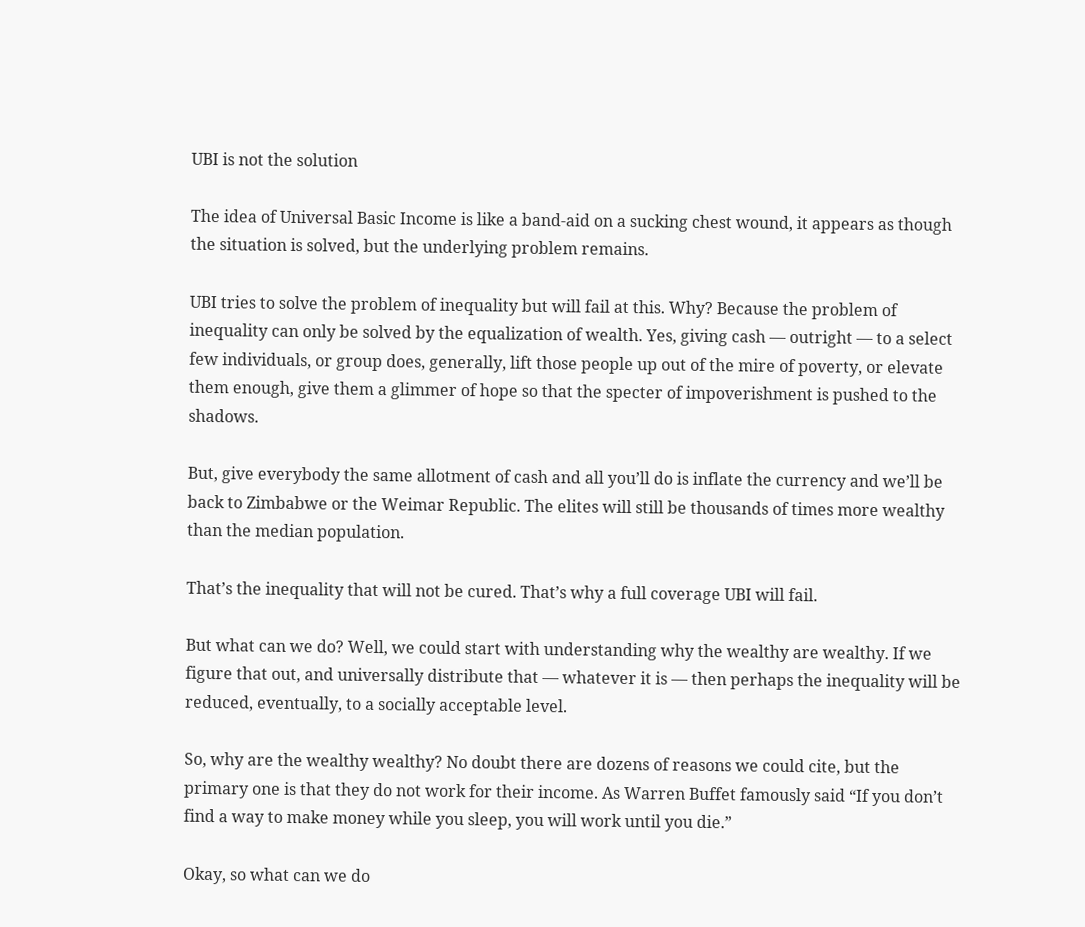UBI is not the solution

The idea of Universal Basic Income is like a band-aid on a sucking chest wound, it appears as though the situation is solved, but the underlying problem remains.

UBI tries to solve the problem of inequality but will fail at this. Why? Because the problem of inequality can only be solved by the equalization of wealth. Yes, giving cash — outright — to a select few individuals, or group does, generally, lift those people up out of the mire of poverty, or elevate them enough, give them a glimmer of hope so that the specter of impoverishment is pushed to the shadows.

But, give everybody the same allotment of cash and all you’ll do is inflate the currency and we’ll be back to Zimbabwe or the Weimar Republic. The elites will still be thousands of times more wealthy than the median population.

That’s the inequality that will not be cured. That’s why a full coverage UBI will fail.

But what can we do? Well, we could start with understanding why the wealthy are wealthy. If we figure that out, and universally distribute that — whatever it is — then perhaps the inequality will be reduced, eventually, to a socially acceptable level.

So, why are the wealthy wealthy? No doubt there are dozens of reasons we could cite, but the primary one is that they do not work for their income. As Warren Buffet famously said “If you don’t find a way to make money while you sleep, you will work until you die.”

Okay, so what can we do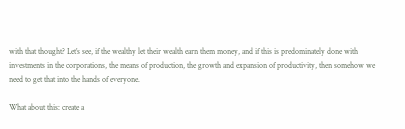with that thought? Let’s see, if the wealthy let their wealth earn them money, and if this is predominately done with investments in the corporations, the means of production, the growth and expansion of productivity, then somehow we need to get that into the hands of everyone.

What about this: create a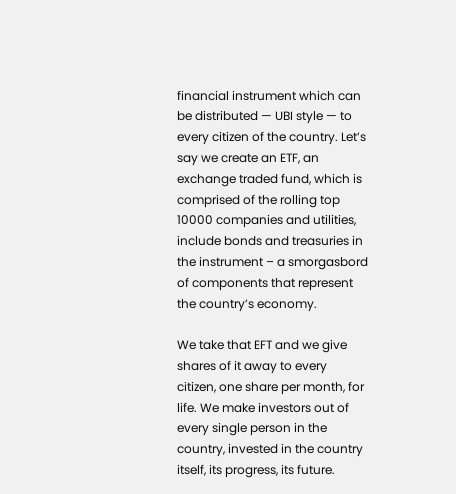financial instrument which can be distributed — UBI style — to every citizen of the country. Let’s say we create an ETF, an exchange traded fund, which is comprised of the rolling top 10000 companies and utilities, include bonds and treasuries in the instrument – a smorgasbord of components that represent the country’s economy.

We take that EFT and we give shares of it away to every citizen, one share per month, for life. We make investors out of every single person in the country, invested in the country itself, its progress, its future.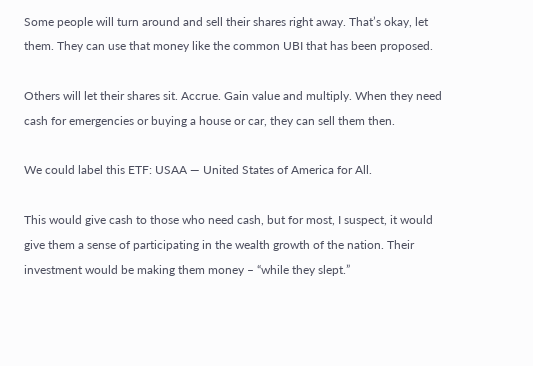Some people will turn around and sell their shares right away. That’s okay, let them. They can use that money like the common UBI that has been proposed.

Others will let their shares sit. Accrue. Gain value and multiply. When they need cash for emergencies or buying a house or car, they can sell them then.

We could label this ETF: USAA — United States of America for All.

This would give cash to those who need cash, but for most, I suspect, it would give them a sense of participating in the wealth growth of the nation. Their investment would be making them money – “while they slept.”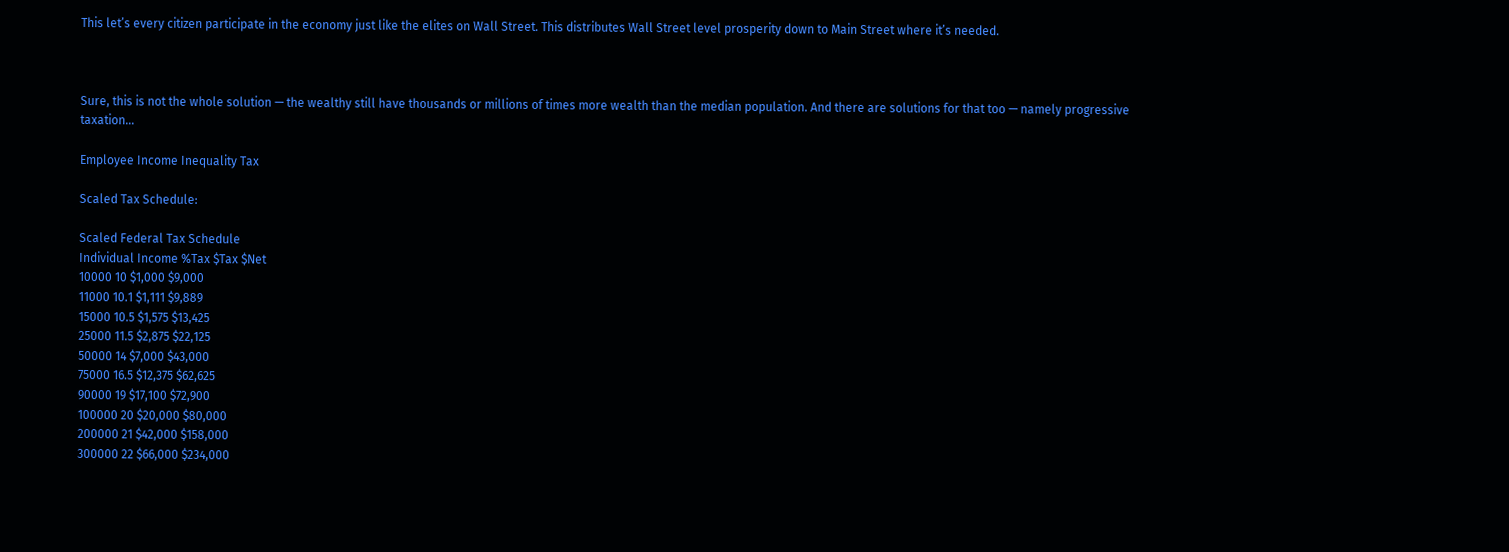This let’s every citizen participate in the economy just like the elites on Wall Street. This distributes Wall Street level prosperity down to Main Street where it’s needed.



Sure, this is not the whole solution — the wealthy still have thousands or millions of times more wealth than the median population. And there are solutions for that too — namely progressive taxation…

Employee Income Inequality Tax

Scaled Tax Schedule:

Scaled Federal Tax Schedule
Individual Income %Tax $Tax $Net
10000 10 $1,000 $9,000
11000 10.1 $1,111 $9,889
15000 10.5 $1,575 $13,425
25000 11.5 $2,875 $22,125
50000 14 $7,000 $43,000
75000 16.5 $12,375 $62,625
90000 19 $17,100 $72,900
100000 20 $20,000 $80,000
200000 21 $42,000 $158,000
300000 22 $66,000 $234,000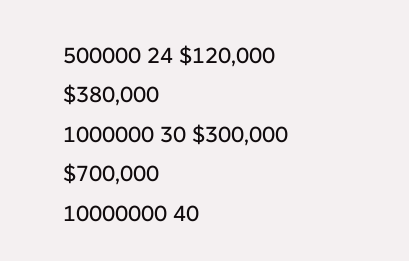500000 24 $120,000 $380,000
1000000 30 $300,000 $700,000
10000000 40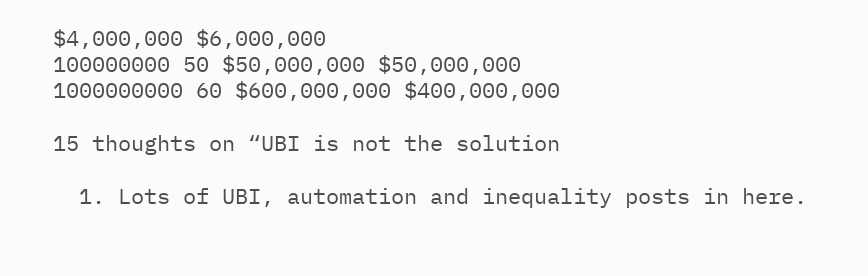$4,000,000 $6,000,000
100000000 50 $50,000,000 $50,000,000
1000000000 60 $600,000,000 $400,000,000

15 thoughts on “UBI is not the solution

  1. Lots of UBI, automation and inequality posts in here.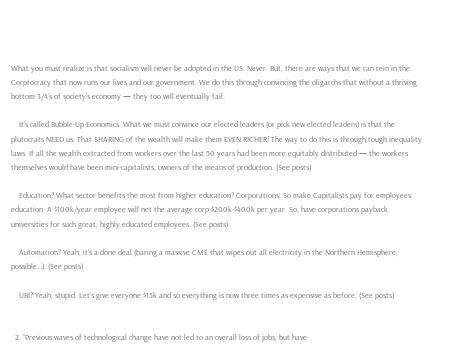What you must realize is that socialism will never be adopted in the US. Never. But, there are ways that we can rein in the Corptocracy that now runs our lives and our government. We do this through convincing the oligarchs that without a thriving bottom 3/4’s of society’s economy — they too will eventually fail.

    It’s called Bubble-Up Economics. What we must convince our elected leaders (or pick new elected leaders) is that the plutocrats NEED us. That SHARING of the wealth will make them EVEN RICHER! The way to do this is through tough inequality laws. If all the wealth extracted from workers over the last 50 years had been more equitably distributed — the workers themselves would have been mini-capitalists, owners of the means of production. (See posts)

    Education? What sector benefits the most from higher education? Corporations. So make Capitalists pay for employees education. A $100k/year employee will net the average corp $200k-$400k per year. So, have corporations payback universities for such great, highly educated employees. (See posts)

    Automation? Yeah, it’s a done deal (baring a massive CME that wipes out all electricity in the Northern Hemisphere, possible…). (See posts)

    UBI? Yeah, stupid. Let’s give everyone $15k and so everything is now three times as expensive as before. (See posts)


  2. “Previous waves of technological change have not led to an overall loss of jobs, but have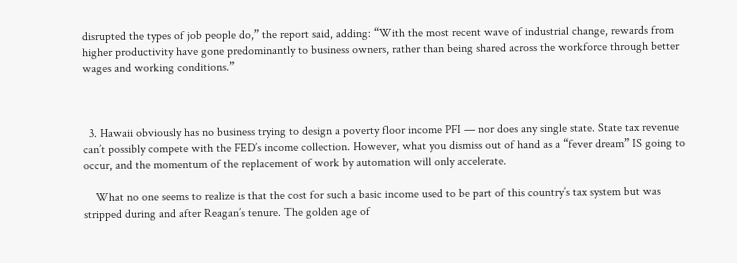disrupted the types of job people do,” the report said, adding: “With the most recent wave of industrial change, rewards from higher productivity have gone predominantly to business owners, rather than being shared across the workforce through better wages and working conditions.”



  3. Hawaii obviously has no business trying to design a poverty floor income PFI — nor does any single state. State tax revenue can’t possibly compete with the FED’s income collection. However, what you dismiss out of hand as a “fever dream” IS going to occur, and the momentum of the replacement of work by automation will only accelerate.

    What no one seems to realize is that the cost for such a basic income used to be part of this country’s tax system but was stripped during and after Reagan’s tenure. The golden age of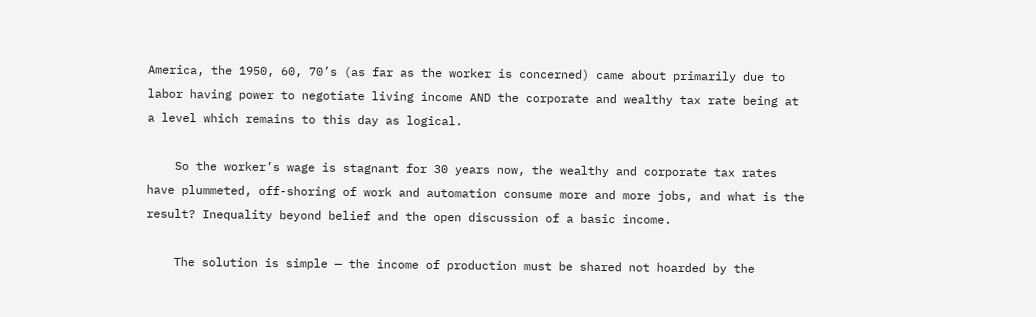America, the 1950, 60, 70’s (as far as the worker is concerned) came about primarily due to labor having power to negotiate living income AND the corporate and wealthy tax rate being at a level which remains to this day as logical.

    So the worker’s wage is stagnant for 30 years now, the wealthy and corporate tax rates have plummeted, off-shoring of work and automation consume more and more jobs, and what is the result? Inequality beyond belief and the open discussion of a basic income.

    The solution is simple — the income of production must be shared not hoarded by the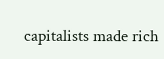capitalists made rich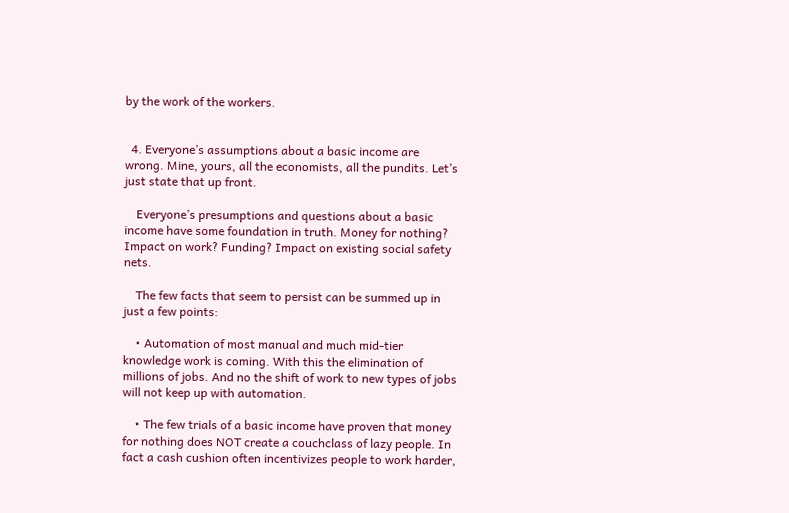by the work of the workers.


  4. Everyone’s assumptions about a basic income are wrong. Mine, yours, all the economists, all the pundits. Let’s just state that up front.

    Everyone’s presumptions and questions about a basic income have some foundation in truth. Money for nothing? Impact on work? Funding? Impact on existing social safety nets.

    The few facts that seem to persist can be summed up in just a few points:

    • Automation of most manual and much mid-tier knowledge work is coming. With this the elimination of millions of jobs. And no the shift of work to new types of jobs will not keep up with automation.

    • The few trials of a basic income have proven that money for nothing does NOT create a couchclass of lazy people. In fact a cash cushion often incentivizes people to work harder,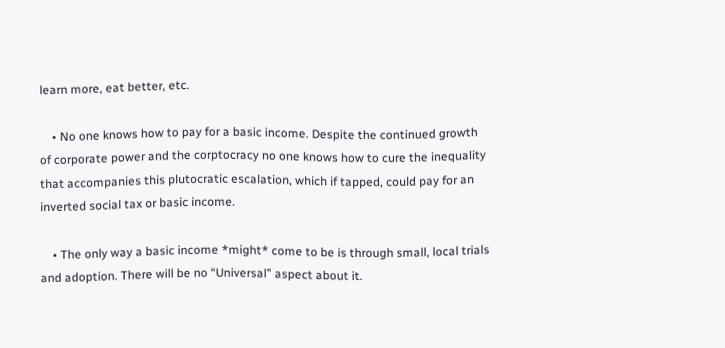learn more, eat better, etc.

    • No one knows how to pay for a basic income. Despite the continued growth of corporate power and the corptocracy no one knows how to cure the inequality that accompanies this plutocratic escalation, which if tapped, could pay for an inverted social tax or basic income.

    • The only way a basic income *might* come to be is through small, local trials and adoption. There will be no “Universal” aspect about it.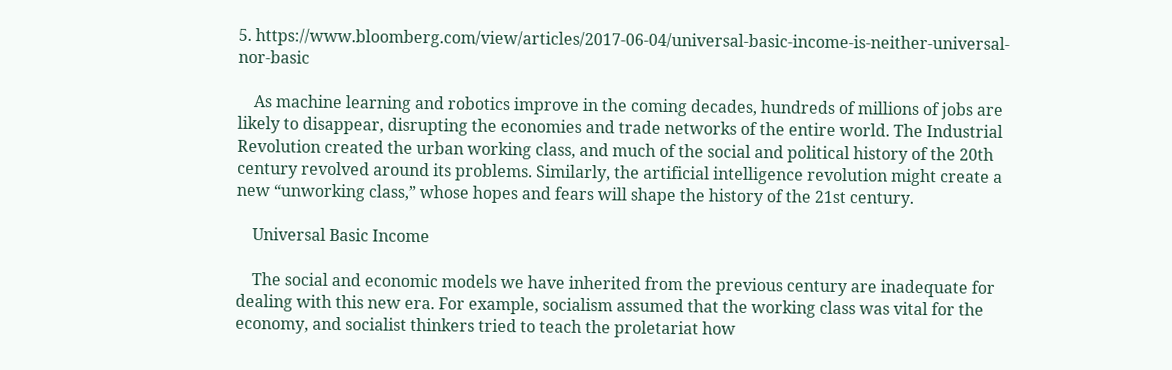5. https://www.bloomberg.com/view/articles/2017-06-04/universal-basic-income-is-neither-universal-nor-basic

    As machine learning and robotics improve in the coming decades, hundreds of millions of jobs are likely to disappear, disrupting the economies and trade networks of the entire world. The Industrial Revolution created the urban working class, and much of the social and political history of the 20th century revolved around its problems. Similarly, the artificial intelligence revolution might create a new “unworking class,” whose hopes and fears will shape the history of the 21st century.

    Universal Basic Income

    The social and economic models we have inherited from the previous century are inadequate for dealing with this new era. For example, socialism assumed that the working class was vital for the economy, and socialist thinkers tried to teach the proletariat how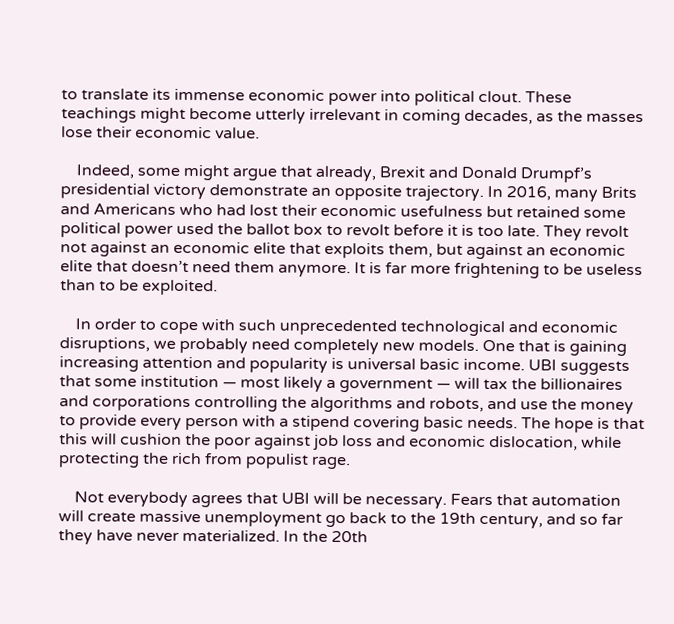to translate its immense economic power into political clout. These teachings might become utterly irrelevant in coming decades, as the masses lose their economic value.

    Indeed, some might argue that already, Brexit and Donald Drumpf’s presidential victory demonstrate an opposite trajectory. In 2016, many Brits and Americans who had lost their economic usefulness but retained some political power used the ballot box to revolt before it is too late. They revolt not against an economic elite that exploits them, but against an economic elite that doesn’t need them anymore. It is far more frightening to be useless than to be exploited.

    In order to cope with such unprecedented technological and economic disruptions, we probably need completely new models. One that is gaining increasing attention and popularity is universal basic income. UBI suggests that some institution — most likely a government — will tax the billionaires and corporations controlling the algorithms and robots, and use the money to provide every person with a stipend covering basic needs. The hope is that this will cushion the poor against job loss and economic dislocation, while protecting the rich from populist rage.

    Not everybody agrees that UBI will be necessary. Fears that automation will create massive unemployment go back to the 19th century, and so far they have never materialized. In the 20th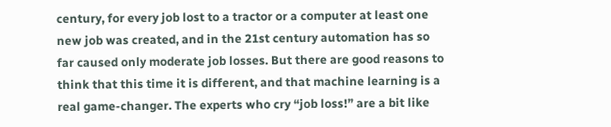century, for every job lost to a tractor or a computer at least one new job was created, and in the 21st century automation has so far caused only moderate job losses. But there are good reasons to think that this time it is different, and that machine learning is a real game-changer. The experts who cry “job loss!” are a bit like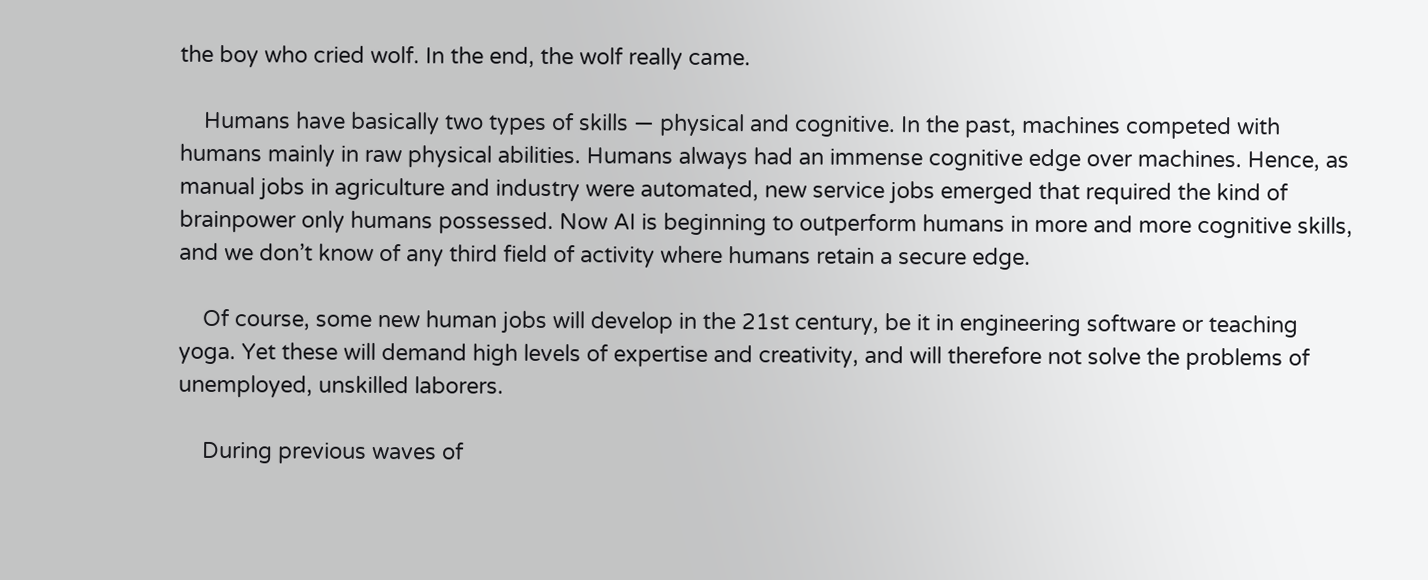the boy who cried wolf. In the end, the wolf really came.

    Humans have basically two types of skills — physical and cognitive. In the past, machines competed with humans mainly in raw physical abilities. Humans always had an immense cognitive edge over machines. Hence, as manual jobs in agriculture and industry were automated, new service jobs emerged that required the kind of brainpower only humans possessed. Now AI is beginning to outperform humans in more and more cognitive skills, and we don’t know of any third field of activity where humans retain a secure edge.

    Of course, some new human jobs will develop in the 21st century, be it in engineering software or teaching yoga. Yet these will demand high levels of expertise and creativity, and will therefore not solve the problems of unemployed, unskilled laborers.

    During previous waves of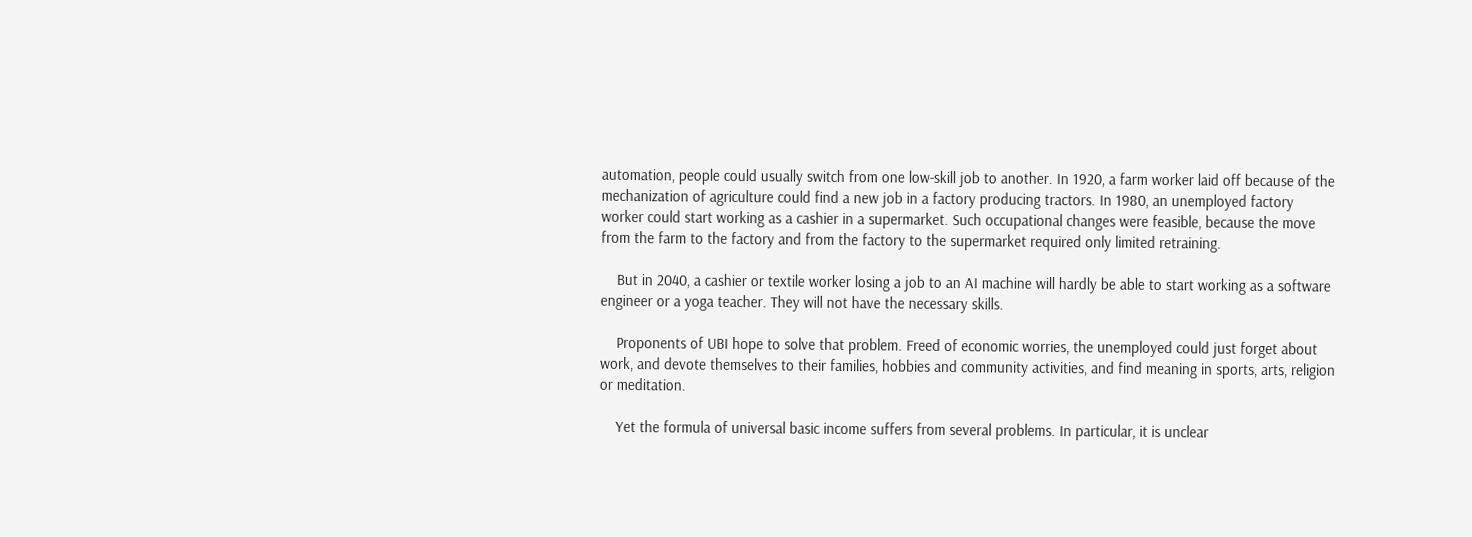automation, people could usually switch from one low-skill job to another. In 1920, a farm worker laid off because of the mechanization of agriculture could find a new job in a factory producing tractors. In 1980, an unemployed factory worker could start working as a cashier in a supermarket. Such occupational changes were feasible, because the move from the farm to the factory and from the factory to the supermarket required only limited retraining.

    But in 2040, a cashier or textile worker losing a job to an AI machine will hardly be able to start working as a software engineer or a yoga teacher. They will not have the necessary skills.

    Proponents of UBI hope to solve that problem. Freed of economic worries, the unemployed could just forget about work, and devote themselves to their families, hobbies and community activities, and find meaning in sports, arts, religion or meditation.

    Yet the formula of universal basic income suffers from several problems. In particular, it is unclear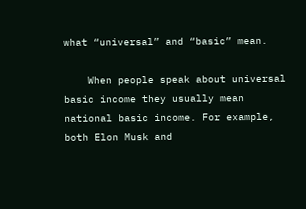what “universal” and “basic” mean.

    When people speak about universal basic income they usually mean national basic income. For example, both Elon Musk and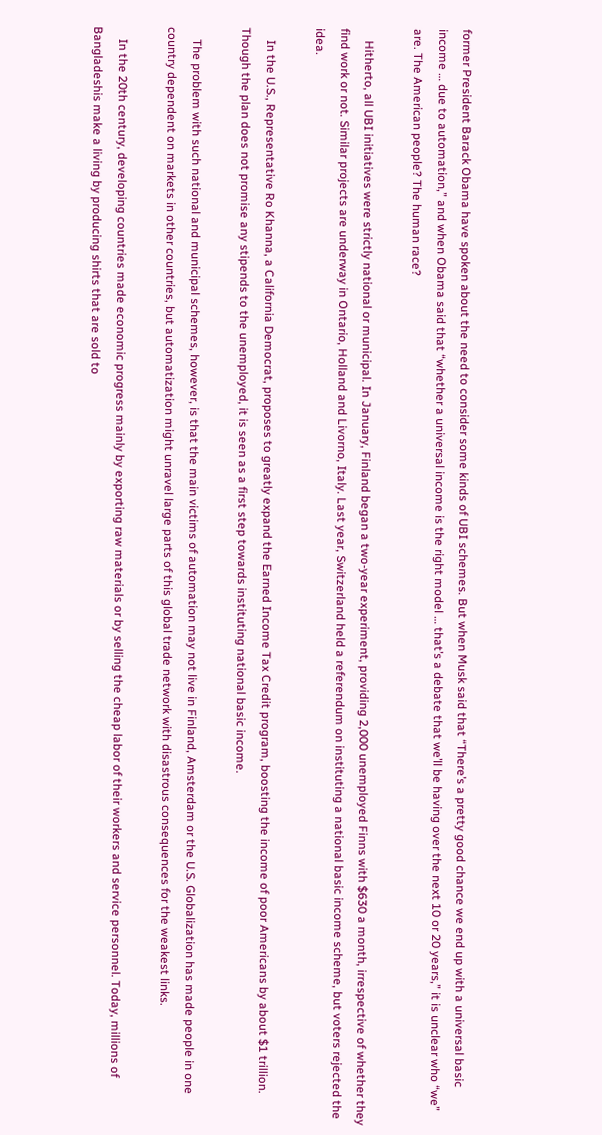former President Barack Obama have spoken about the need to consider some kinds of UBI schemes. But when Musk said that “There’s a pretty good chance we end up with a universal basic income … due to automation,” and when Obama said that “whether a universal income is the right model … that’s a debate that we’ll be having over the next 10 or 20 years,” it is unclear who “we” are. The American people? The human race?

    Hitherto, all UBI initiatives were strictly national or municipal. In January, Finland began a two-year experiment, providing 2,000 unemployed Finns with $630 a month, irrespective of whether they find work or not. Similar projects are underway in Ontario, Holland and Livorno, Italy. Last year, Switzerland held a referendum on instituting a national basic income scheme, but voters rejected the idea.

    In the U.S., Representative Ro Khanna, a California Democrat, proposes to greatly expand the Earned Income Tax Credit program, boosting the income of poor Americans by about $1 trillion. Though the plan does not promise any stipends to the unemployed, it is seen as a first step towards instituting national basic income.

    The problem with such national and municipal schemes, however, is that the main victims of automation may not live in Finland, Amsterdam or the U.S. Globalization has made people in one country dependent on markets in other countries, but automatization might unravel large parts of this global trade network with disastrous consequences for the weakest links.

    In the 20th century, developing countries made economic progress mainly by exporting raw materials or by selling the cheap labor of their workers and service personnel. Today, millions of Bangladeshis make a living by producing shirts that are sold to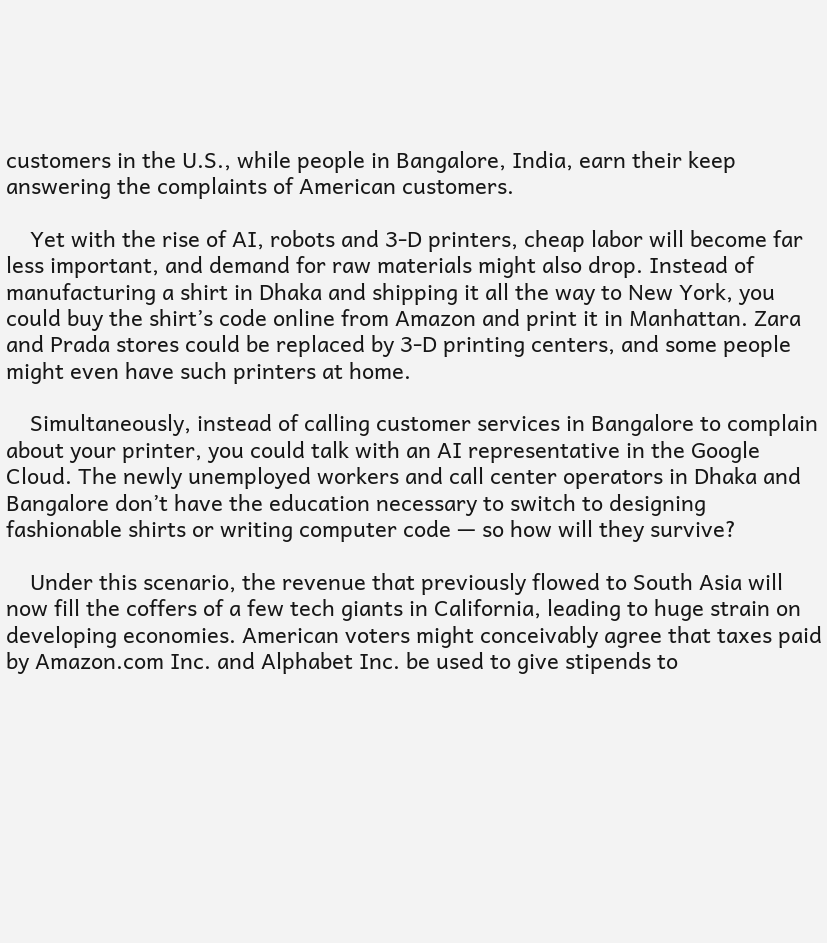customers in the U.S., while people in Bangalore, India, earn their keep answering the complaints of American customers.

    Yet with the rise of AI, robots and 3-D printers, cheap labor will become far less important, and demand for raw materials might also drop. Instead of manufacturing a shirt in Dhaka and shipping it all the way to New York, you could buy the shirt’s code online from Amazon and print it in Manhattan. Zara and Prada stores could be replaced by 3-D printing centers, and some people might even have such printers at home.

    Simultaneously, instead of calling customer services in Bangalore to complain about your printer, you could talk with an AI representative in the Google Cloud. The newly unemployed workers and call center operators in Dhaka and Bangalore don’t have the education necessary to switch to designing fashionable shirts or writing computer code — so how will they survive?

    Under this scenario, the revenue that previously flowed to South Asia will now fill the coffers of a few tech giants in California, leading to huge strain on developing economies. American voters might conceivably agree that taxes paid by Amazon.com Inc. and Alphabet Inc. be used to give stipends to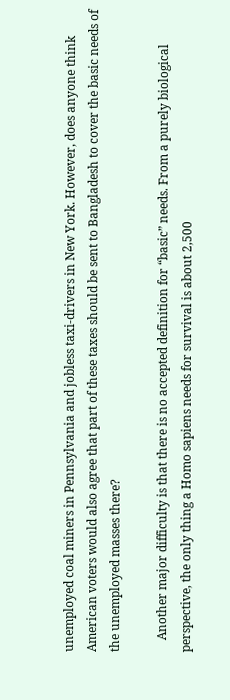unemployed coal miners in Pennsylvania and jobless taxi-drivers in New York. However, does anyone think American voters would also agree that part of these taxes should be sent to Bangladesh to cover the basic needs of the unemployed masses there?

    Another major difficulty is that there is no accepted definition for “basic” needs. From a purely biological perspective, the only thing a Homo sapiens needs for survival is about 2,500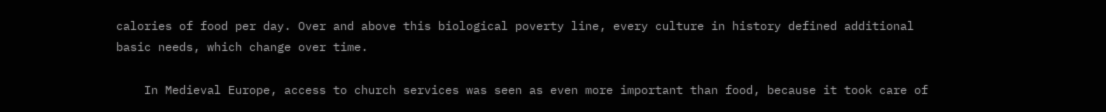calories of food per day. Over and above this biological poverty line, every culture in history defined additional basic needs, which change over time.

    In Medieval Europe, access to church services was seen as even more important than food, because it took care of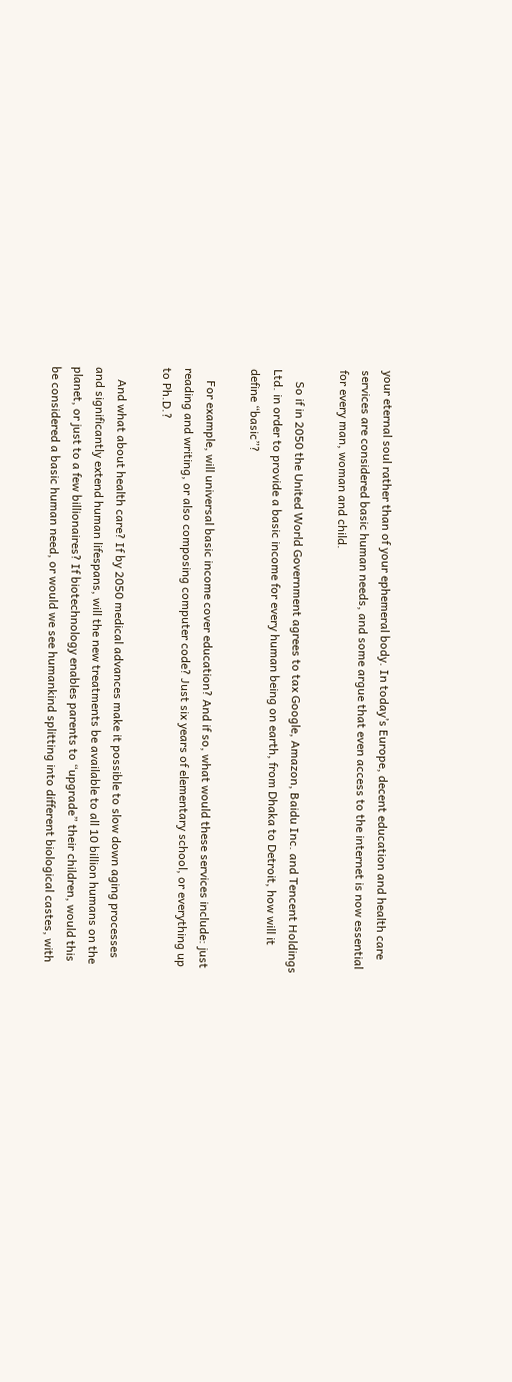your eternal soul rather than of your ephemeral body. In today’s Europe, decent education and health care services are considered basic human needs, and some argue that even access to the internet is now essential for every man, woman and child.

    So if in 2050 the United World Government agrees to tax Google, Amazon, Baidu Inc. and Tencent Holdings Ltd. in order to provide a basic income for every human being on earth, from Dhaka to Detroit, how will it define “basic”?

    For example, will universal basic income cover education? And if so, what would these services include: just reading and writing, or also composing computer code? Just six years of elementary school, or everything up to Ph.D.?

    And what about health care? If by 2050 medical advances make it possible to slow down aging processes and significantly extend human lifespans, will the new treatments be available to all 10 billion humans on the planet, or just to a few billionaires? If biotechnology enables parents to “upgrade” their children, would this be considered a basic human need, or would we see humankind splitting into different biological castes, with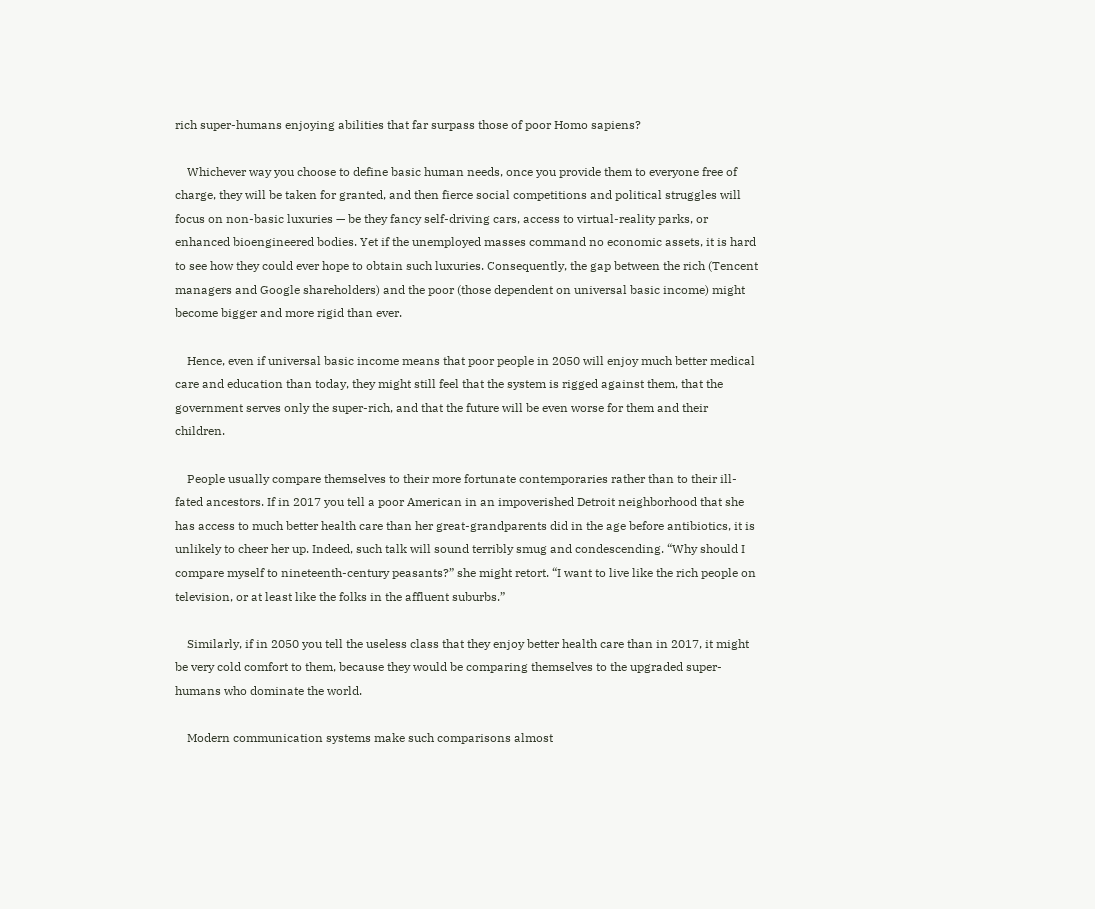rich super-humans enjoying abilities that far surpass those of poor Homo sapiens?

    Whichever way you choose to define basic human needs, once you provide them to everyone free of charge, they will be taken for granted, and then fierce social competitions and political struggles will focus on non-basic luxuries — be they fancy self-driving cars, access to virtual-reality parks, or enhanced bioengineered bodies. Yet if the unemployed masses command no economic assets, it is hard to see how they could ever hope to obtain such luxuries. Consequently, the gap between the rich (Tencent managers and Google shareholders) and the poor (those dependent on universal basic income) might become bigger and more rigid than ever.

    Hence, even if universal basic income means that poor people in 2050 will enjoy much better medical care and education than today, they might still feel that the system is rigged against them, that the government serves only the super-rich, and that the future will be even worse for them and their children.

    People usually compare themselves to their more fortunate contemporaries rather than to their ill-fated ancestors. If in 2017 you tell a poor American in an impoverished Detroit neighborhood that she has access to much better health care than her great-grandparents did in the age before antibiotics, it is unlikely to cheer her up. Indeed, such talk will sound terribly smug and condescending. “Why should I compare myself to nineteenth-century peasants?” she might retort. “I want to live like the rich people on television, or at least like the folks in the affluent suburbs.”

    Similarly, if in 2050 you tell the useless class that they enjoy better health care than in 2017, it might be very cold comfort to them, because they would be comparing themselves to the upgraded super-humans who dominate the world.

    Modern communication systems make such comparisons almost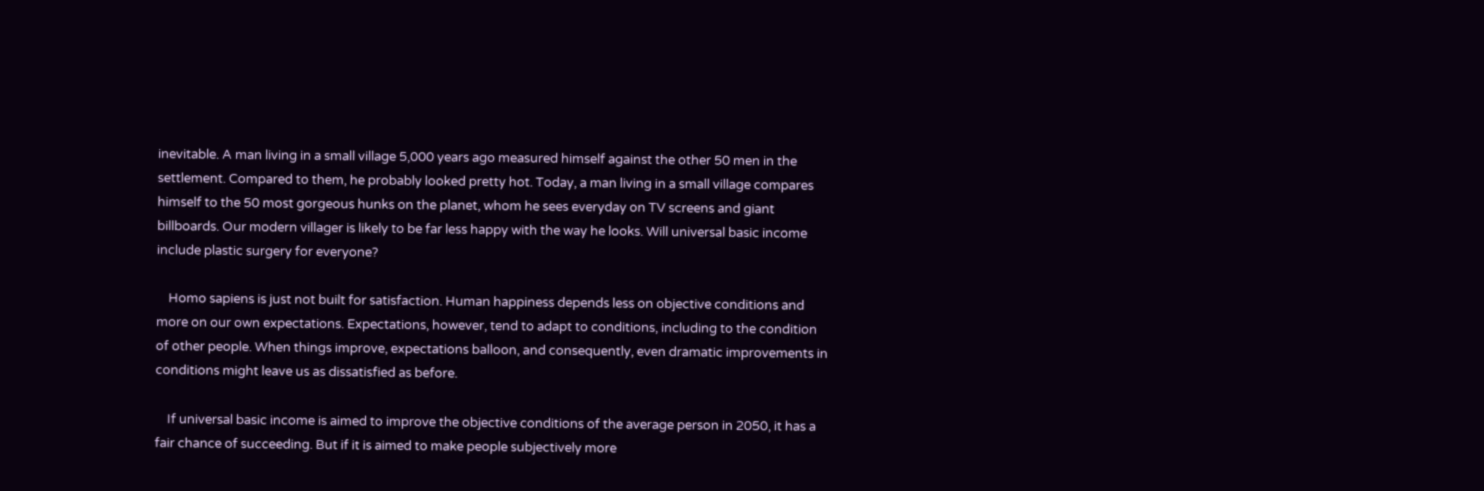inevitable. A man living in a small village 5,000 years ago measured himself against the other 50 men in the settlement. Compared to them, he probably looked pretty hot. Today, a man living in a small village compares himself to the 50 most gorgeous hunks on the planet, whom he sees everyday on TV screens and giant billboards. Our modern villager is likely to be far less happy with the way he looks. Will universal basic income include plastic surgery for everyone?

    Homo sapiens is just not built for satisfaction. Human happiness depends less on objective conditions and more on our own expectations. Expectations, however, tend to adapt to conditions, including to the condition of other people. When things improve, expectations balloon, and consequently, even dramatic improvements in conditions might leave us as dissatisfied as before.

    If universal basic income is aimed to improve the objective conditions of the average person in 2050, it has a fair chance of succeeding. But if it is aimed to make people subjectively more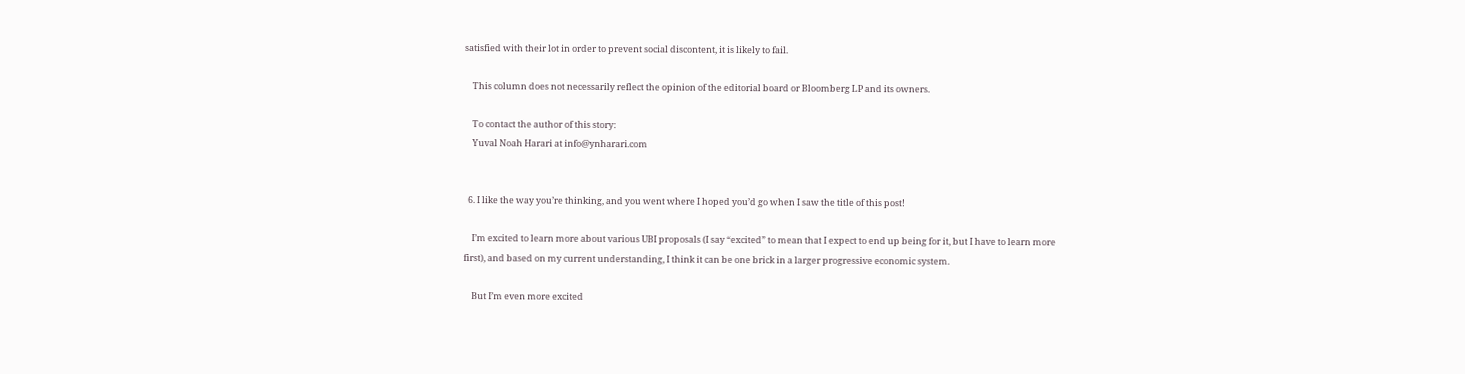satisfied with their lot in order to prevent social discontent, it is likely to fail.

    This column does not necessarily reflect the opinion of the editorial board or Bloomberg LP and its owners.

    To contact the author of this story:
    Yuval Noah Harari at info@ynharari.com


  6. I like the way you’re thinking, and you went where I hoped you’d go when I saw the title of this post!

    I’m excited to learn more about various UBI proposals (I say “excited” to mean that I expect to end up being for it, but I have to learn more first), and based on my current understanding, I think it can be one brick in a larger progressive economic system.

    But I’m even more excited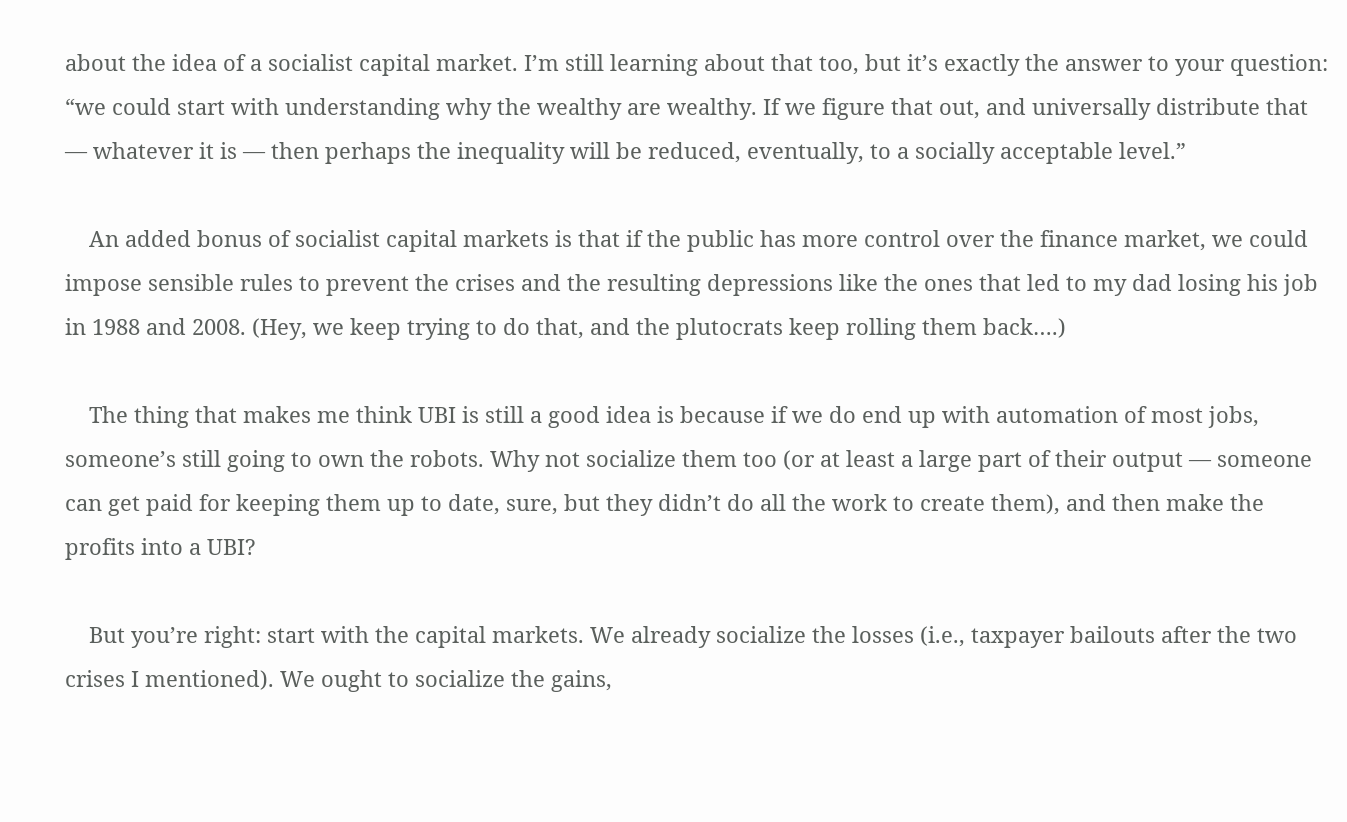about the idea of a socialist capital market. I’m still learning about that too, but it’s exactly the answer to your question: “we could start with understanding why the wealthy are wealthy. If we figure that out, and universally distribute that — whatever it is — then perhaps the inequality will be reduced, eventually, to a socially acceptable level.”

    An added bonus of socialist capital markets is that if the public has more control over the finance market, we could impose sensible rules to prevent the crises and the resulting depressions like the ones that led to my dad losing his job in 1988 and 2008. (Hey, we keep trying to do that, and the plutocrats keep rolling them back….)

    The thing that makes me think UBI is still a good idea is because if we do end up with automation of most jobs, someone’s still going to own the robots. Why not socialize them too (or at least a large part of their output — someone can get paid for keeping them up to date, sure, but they didn’t do all the work to create them), and then make the profits into a UBI?

    But you’re right: start with the capital markets. We already socialize the losses (i.e., taxpayer bailouts after the two crises I mentioned). We ought to socialize the gains,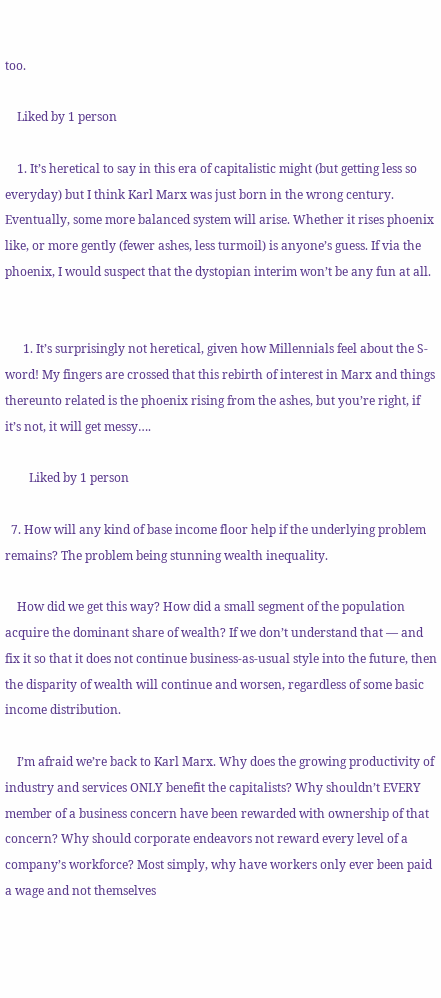too.

    Liked by 1 person

    1. It’s heretical to say in this era of capitalistic might (but getting less so everyday) but I think Karl Marx was just born in the wrong century. Eventually, some more balanced system will arise. Whether it rises phoenix like, or more gently (fewer ashes, less turmoil) is anyone’s guess. If via the phoenix, I would suspect that the dystopian interim won’t be any fun at all.


      1. It’s surprisingly not heretical, given how Millennials feel about the S-word! My fingers are crossed that this rebirth of interest in Marx and things thereunto related is the phoenix rising from the ashes, but you’re right, if it’s not, it will get messy….

        Liked by 1 person

  7. How will any kind of base income floor help if the underlying problem remains? The problem being stunning wealth inequality.

    How did we get this way? How did a small segment of the population acquire the dominant share of wealth? If we don’t understand that — and fix it so that it does not continue business-as-usual style into the future, then the disparity of wealth will continue and worsen, regardless of some basic income distribution.

    I’m afraid we’re back to Karl Marx. Why does the growing productivity of industry and services ONLY benefit the capitalists? Why shouldn’t EVERY member of a business concern have been rewarded with ownership of that concern? Why should corporate endeavors not reward every level of a company’s workforce? Most simply, why have workers only ever been paid a wage and not themselves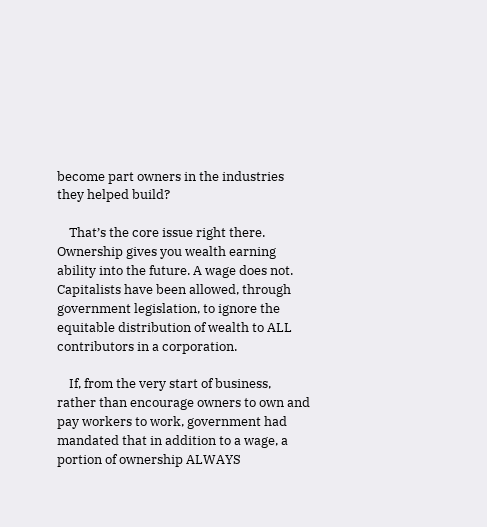become part owners in the industries they helped build?

    That’s the core issue right there. Ownership gives you wealth earning ability into the future. A wage does not. Capitalists have been allowed, through government legislation, to ignore the equitable distribution of wealth to ALL contributors in a corporation.

    If, from the very start of business, rather than encourage owners to own and pay workers to work, government had mandated that in addition to a wage, a portion of ownership ALWAYS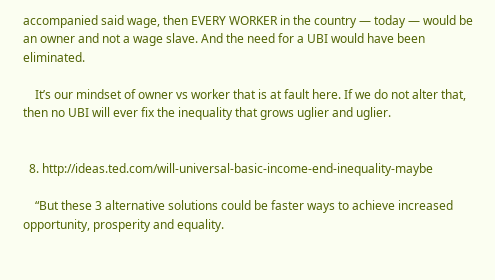accompanied said wage, then EVERY WORKER in the country — today — would be an owner and not a wage slave. And the need for a UBI would have been eliminated.

    It’s our mindset of owner vs worker that is at fault here. If we do not alter that, then no UBI will ever fix the inequality that grows uglier and uglier.


  8. http://ideas.ted.com/will-universal-basic-income-end-inequality-maybe

    “But these 3 alternative solutions could be faster ways to achieve increased opportunity, prosperity and equality.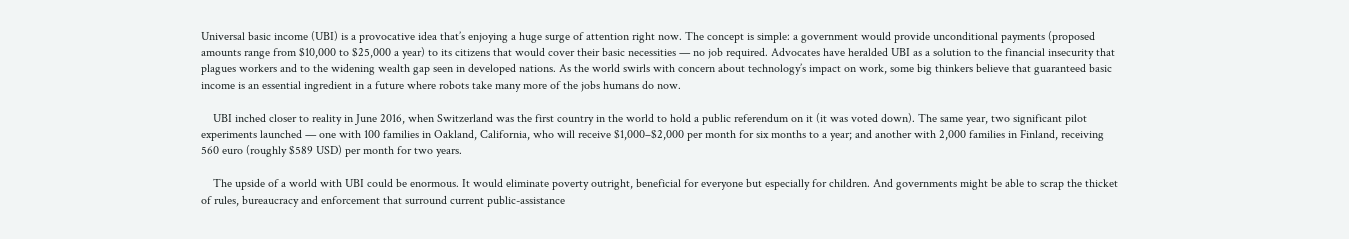Universal basic income (UBI) is a provocative idea that’s enjoying a huge surge of attention right now. The concept is simple: a government would provide unconditional payments (proposed amounts range from $10,000 to $25,000 a year) to its citizens that would cover their basic necessities — no job required. Advocates have heralded UBI as a solution to the financial insecurity that plagues workers and to the widening wealth gap seen in developed nations. As the world swirls with concern about technology’s impact on work, some big thinkers believe that guaranteed basic income is an essential ingredient in a future where robots take many more of the jobs humans do now.

    UBI inched closer to reality in June 2016, when Switzerland was the first country in the world to hold a public referendum on it (it was voted down). The same year, two significant pilot experiments launched — one with 100 families in Oakland, California, who will receive $1,000–$2,000 per month for six months to a year; and another with 2,000 families in Finland, receiving 560 euro (roughly $589 USD) per month for two years.

    The upside of a world with UBI could be enormous. It would eliminate poverty outright, beneficial for everyone but especially for children. And governments might be able to scrap the thicket of rules, bureaucracy and enforcement that surround current public-assistance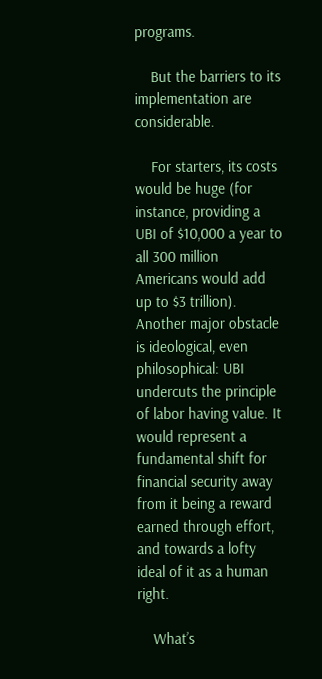programs.

    But the barriers to its implementation are considerable.

    For starters, its costs would be huge (for instance, providing a UBI of $10,000 a year to all 300 million Americans would add up to $3 trillion). Another major obstacle is ideological, even philosophical: UBI undercuts the principle of labor having value. It would represent a fundamental shift for financial security away from it being a reward earned through effort, and towards a lofty ideal of it as a human right.

    What’s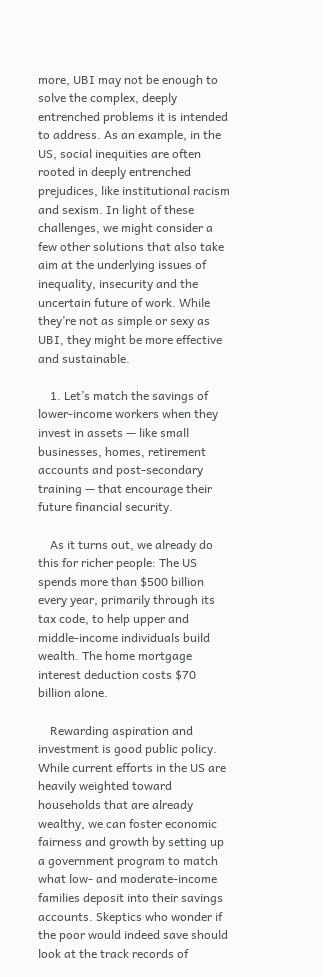more, UBI may not be enough to solve the complex, deeply entrenched problems it is intended to address. As an example, in the US, social inequities are often rooted in deeply entrenched prejudices, like institutional racism and sexism. In light of these challenges, we might consider a few other solutions that also take aim at the underlying issues of inequality, insecurity and the uncertain future of work. While they’re not as simple or sexy as UBI, they might be more effective and sustainable.

    1. Let’s match the savings of lower-income workers when they invest in assets — like small businesses, homes, retirement accounts and post-secondary training — that encourage their future financial security.

    As it turns out, we already do this for richer people: The US spends more than $500 billion every year, primarily through its tax code, to help upper and middle-income individuals build wealth. The home mortgage interest deduction costs $70 billion alone.

    Rewarding aspiration and investment is good public policy. While current efforts in the US are heavily weighted toward households that are already wealthy, we can foster economic fairness and growth by setting up a government program to match what low- and moderate-income families deposit into their savings accounts. Skeptics who wonder if the poor would indeed save should look at the track records of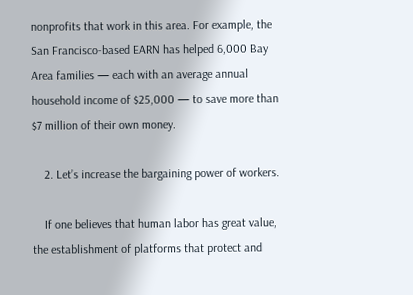nonprofits that work in this area. For example, the San Francisco-based EARN has helped 6,000 Bay Area families — each with an average annual household income of $25,000 — to save more than $7 million of their own money.

    2. Let’s increase the bargaining power of workers.

    If one believes that human labor has great value, the establishment of platforms that protect and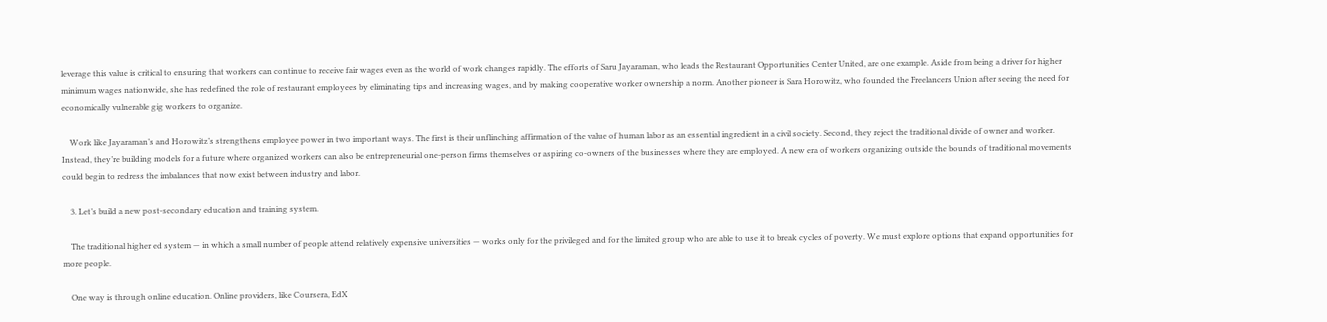leverage this value is critical to ensuring that workers can continue to receive fair wages even as the world of work changes rapidly. The efforts of Saru Jayaraman, who leads the Restaurant Opportunities Center United, are one example. Aside from being a driver for higher minimum wages nationwide, she has redefined the role of restaurant employees by eliminating tips and increasing wages, and by making cooperative worker ownership a norm. Another pioneer is Sara Horowitz, who founded the Freelancers Union after seeing the need for economically vulnerable gig workers to organize.

    Work like Jayaraman’s and Horowitz’s strengthens employee power in two important ways. The first is their unflinching affirmation of the value of human labor as an essential ingredient in a civil society. Second, they reject the traditional divide of owner and worker. Instead, they’re building models for a future where organized workers can also be entrepreneurial one-person firms themselves or aspiring co-owners of the businesses where they are employed. A new era of workers organizing outside the bounds of traditional movements could begin to redress the imbalances that now exist between industry and labor.

    3. Let’s build a new post-secondary education and training system.

    The traditional higher ed system — in which a small number of people attend relatively expensive universities — works only for the privileged and for the limited group who are able to use it to break cycles of poverty. We must explore options that expand opportunities for more people.

    One way is through online education. Online providers, like Coursera, EdX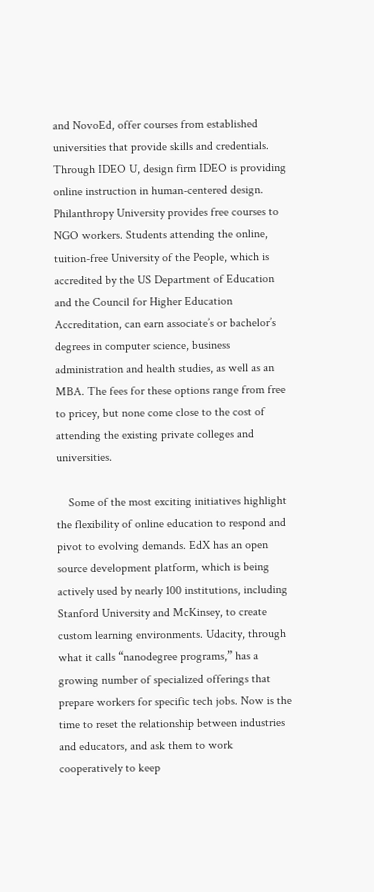and NovoEd, offer courses from established universities that provide skills and credentials. Through IDEO U, design firm IDEO is providing online instruction in human-centered design. Philanthropy University provides free courses to NGO workers. Students attending the online, tuition-free University of the People, which is accredited by the US Department of Education and the Council for Higher Education Accreditation, can earn associate’s or bachelor’s degrees in computer science, business administration and health studies, as well as an MBA. The fees for these options range from free to pricey, but none come close to the cost of attending the existing private colleges and universities.

    Some of the most exciting initiatives highlight the flexibility of online education to respond and pivot to evolving demands. EdX has an open source development platform, which is being actively used by nearly 100 institutions, including Stanford University and McKinsey, to create custom learning environments. Udacity, through what it calls “nanodegree programs,” has a growing number of specialized offerings that prepare workers for specific tech jobs. Now is the time to reset the relationship between industries and educators, and ask them to work cooperatively to keep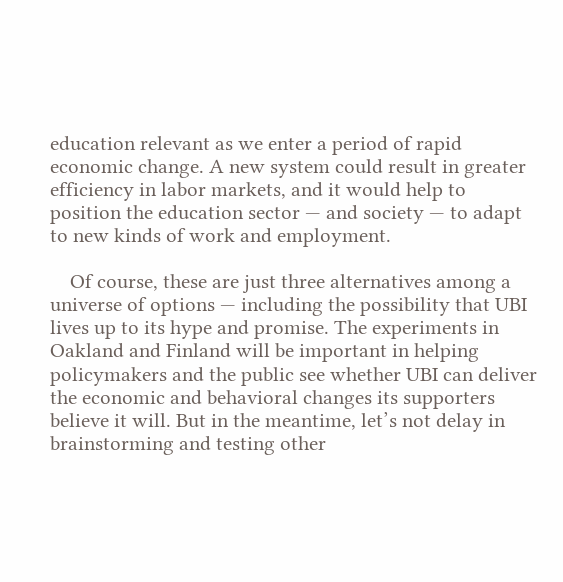education relevant as we enter a period of rapid economic change. A new system could result in greater efficiency in labor markets, and it would help to position the education sector — and society — to adapt to new kinds of work and employment.

    Of course, these are just three alternatives among a universe of options — including the possibility that UBI lives up to its hype and promise. The experiments in Oakland and Finland will be important in helping policymakers and the public see whether UBI can deliver the economic and behavioral changes its supporters believe it will. But in the meantime, let’s not delay in brainstorming and testing other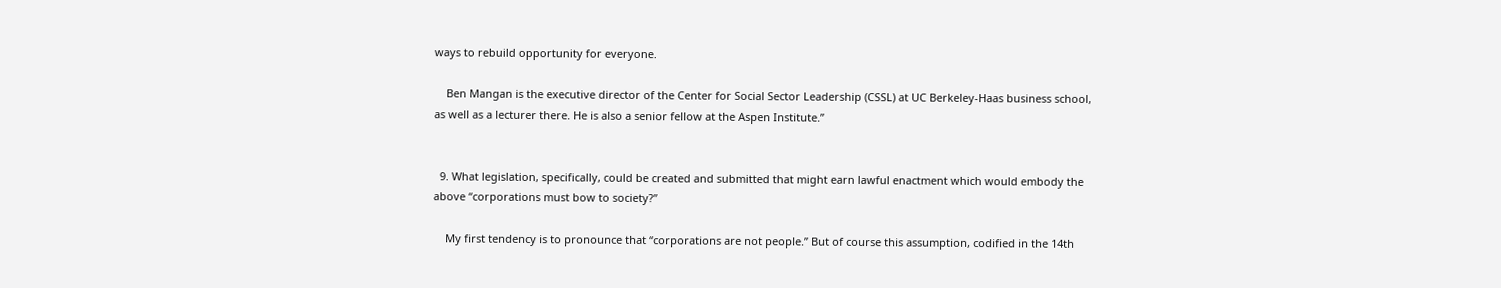ways to rebuild opportunity for everyone.

    Ben Mangan is the executive director of the Center for Social Sector Leadership (CSSL) at UC Berkeley-Haas business school, as well as a lecturer there. He is also a senior fellow at the Aspen Institute.”


  9. What legislation, specifically, could be created and submitted that might earn lawful enactment which would embody the above “corporations must bow to society?”

    My first tendency is to pronounce that “corporations are not people.” But of course this assumption, codified in the 14th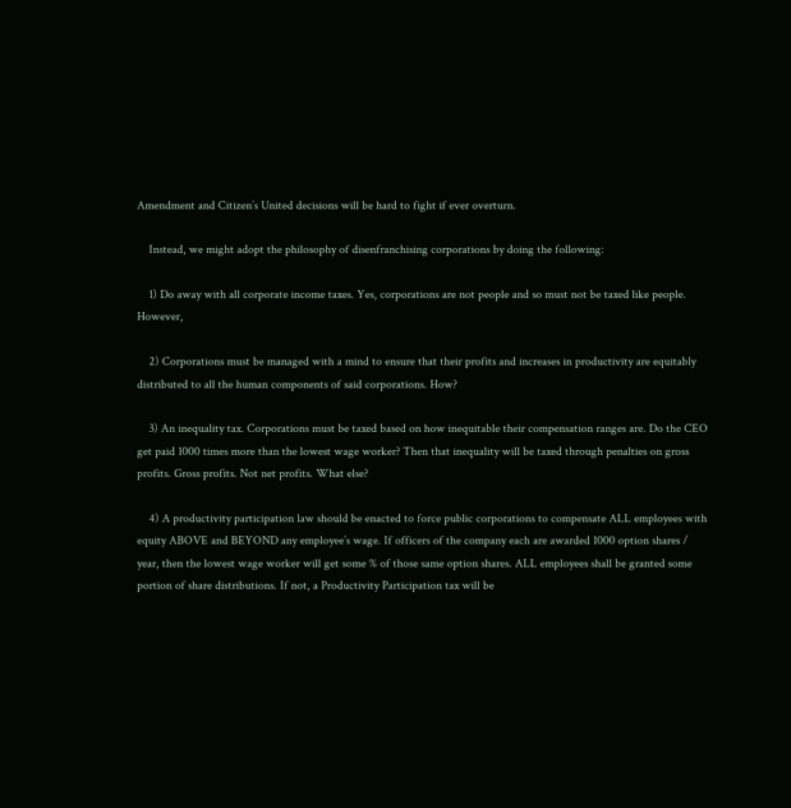Amendment and Citizen’s United decisions will be hard to fight if ever overturn.

    Instead, we might adopt the philosophy of disenfranchising corporations by doing the following:

    1) Do away with all corporate income taxes. Yes, corporations are not people and so must not be taxed like people. However,

    2) Corporations must be managed with a mind to ensure that their profits and increases in productivity are equitably distributed to all the human components of said corporations. How?

    3) An inequality tax. Corporations must be taxed based on how inequitable their compensation ranges are. Do the CEO get paid 1000 times more than the lowest wage worker? Then that inequality will be taxed through penalties on gross profits. Gross profits. Not net profits. What else?

    4) A productivity participation law should be enacted to force public corporations to compensate ALL employees with equity ABOVE and BEYOND any employee’s wage. If officers of the company each are awarded 1000 option shares / year, then the lowest wage worker will get some % of those same option shares. ALL employees shall be granted some portion of share distributions. If not, a Productivity Participation tax will be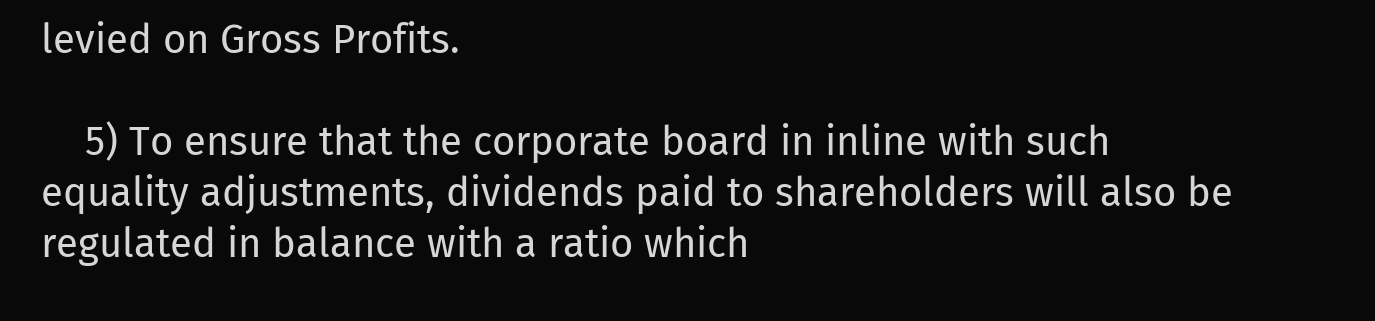levied on Gross Profits.

    5) To ensure that the corporate board in inline with such equality adjustments, dividends paid to shareholders will also be regulated in balance with a ratio which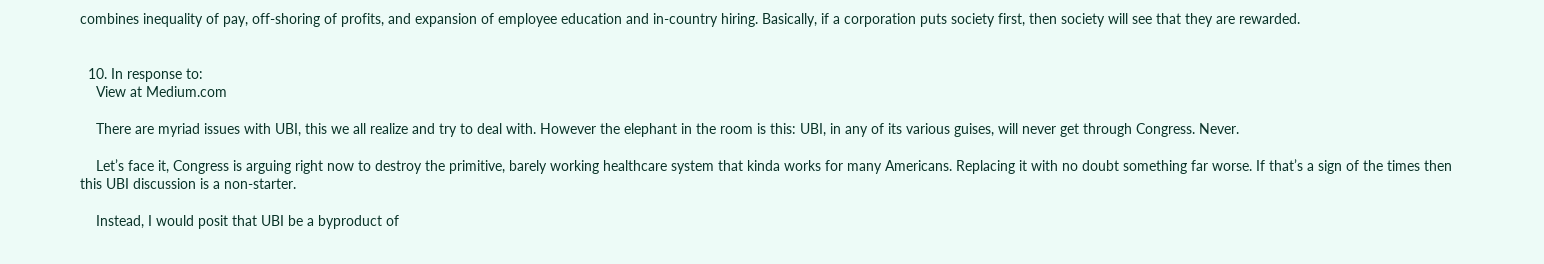combines inequality of pay, off-shoring of profits, and expansion of employee education and in-country hiring. Basically, if a corporation puts society first, then society will see that they are rewarded.


  10. In response to:
    View at Medium.com

    There are myriad issues with UBI, this we all realize and try to deal with. However the elephant in the room is this: UBI, in any of its various guises, will never get through Congress. Never.

    Let’s face it, Congress is arguing right now to destroy the primitive, barely working healthcare system that kinda works for many Americans. Replacing it with no doubt something far worse. If that’s a sign of the times then this UBI discussion is a non-starter.

    Instead, I would posit that UBI be a byproduct of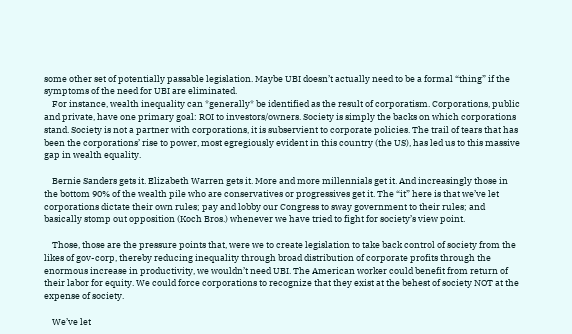some other set of potentially passable legislation. Maybe UBI doesn’t actually need to be a formal “thing” if the symptoms of the need for UBI are eliminated.
    For instance, wealth inequality can *generally* be identified as the result of corporatism. Corporations, public and private, have one primary goal: ROI to investors/owners. Society is simply the backs on which corporations stand. Society is not a partner with corporations, it is subservient to corporate policies. The trail of tears that has been the corporations’ rise to power, most egregiously evident in this country (the US), has led us to this massive gap in wealth equality.

    Bernie Sanders gets it. Elizabeth Warren gets it. More and more millennials get it. And increasingly those in the bottom 90% of the wealth pile who are conservatives or progressives get it. The “it” here is that we’ve let corporations dictate their own rules; pay and lobby our Congress to sway government to their rules; and basically stomp out opposition (Koch Bros.) whenever we have tried to fight for society’s view point.

    Those, those are the pressure points that, were we to create legislation to take back control of society from the likes of gov-corp, thereby reducing inequality through broad distribution of corporate profits through the enormous increase in productivity, we wouldn’t need UBI. The American worker could benefit from return of their labor for equity. We could force corporations to recognize that they exist at the behest of society NOT at the expense of society.

    We’ve let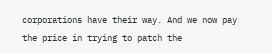corporations have their way. And we now pay the price in trying to patch the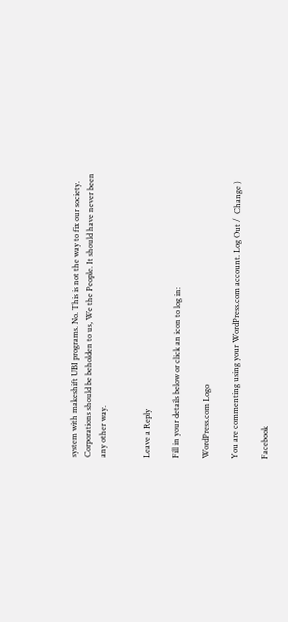system with makeshift UBI programs. No. This is not the way to fix our society. Corporations should be beholden to us, We the People. It should have never been any other way.


Leave a Reply

Fill in your details below or click an icon to log in:

WordPress.com Logo

You are commenting using your WordPress.com account. Log Out /  Change )

Facebook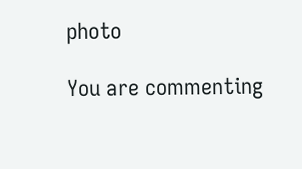photo

You are commenting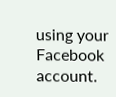using your Facebook account.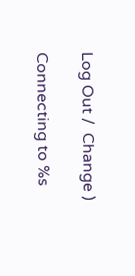Log Out /  Change )

Connecting to %s